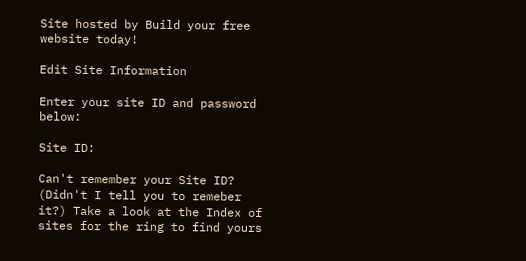Site hosted by Build your free website today!

Edit Site Information

Enter your site ID and password below:

Site ID:

Can't remember your Site ID? (Didn't I tell you to remeber it?) Take a look at the Index of sites for the ring to find yours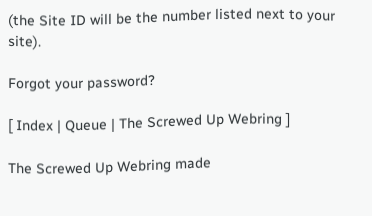(the Site ID will be the number listed next to your site).

Forgot your password?

[ Index | Queue | The Screwed Up Webring ]

The Screwed Up Webring made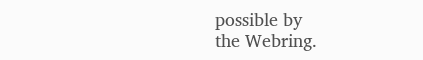possible by
the Webring.